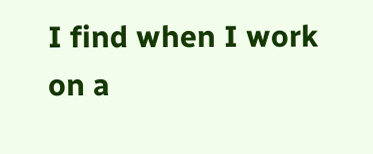I find when I work on a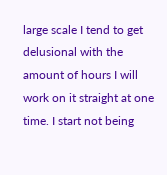large scale I tend to get delusional with the amount of hours I will work on it straight at one time. I start not being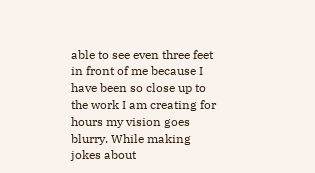able to see even three feet in front of me because I have been so close up to the work I am creating for hours my vision goes blurry. While making jokes about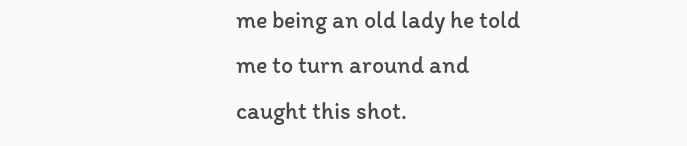me being an old lady he told me to turn around and caught this shot.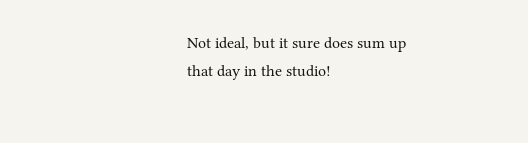Not ideal, but it sure does sum up that day in the studio!